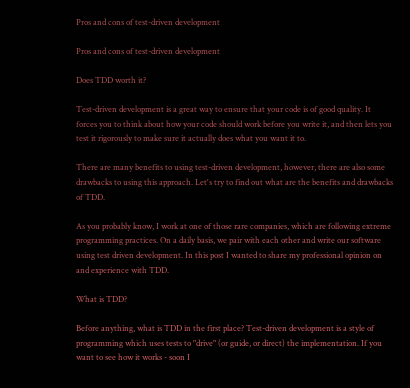Pros and cons of test-driven development

Pros and cons of test-driven development

Does TDD worth it?

Test-driven development is a great way to ensure that your code is of good quality. It forces you to think about how your code should work before you write it, and then lets you test it rigorously to make sure it actually does what you want it to.

There are many benefits to using test-driven development, however, there are also some drawbacks to using this approach. Let's try to find out what are the benefits and drawbacks of TDD.

As you probably know, I work at one of those rare companies, which are following extreme programming practices. On a daily basis, we pair with each other and write our software using test driven development. In this post I wanted to share my professional opinion on and experience with TDD.

What is TDD?

Before anything, what is TDD in the first place? Test-driven development is a style of programming which uses tests to "drive" (or guide, or direct) the implementation. If you want to see how it works - soon I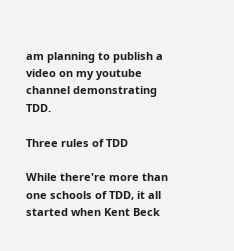am planning to publish a video on my youtube channel demonstrating TDD.

Three rules of TDD

While there're more than one schools of TDD, it all started when Kent Beck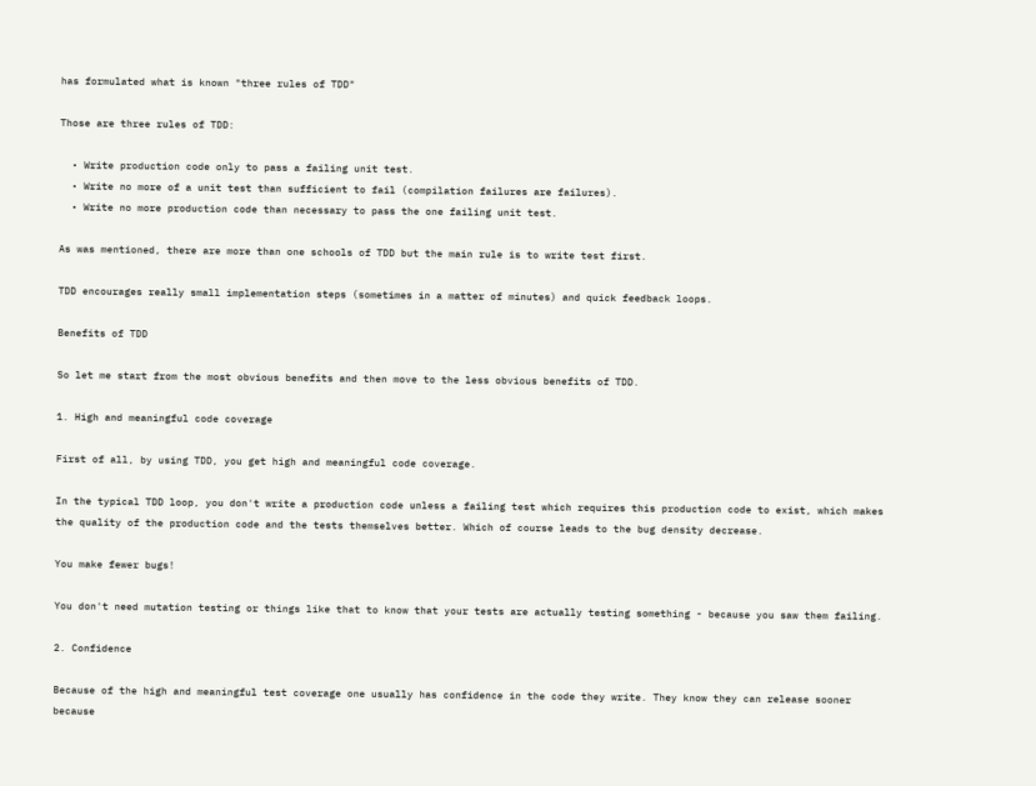has formulated what is known "three rules of TDD"

Those are three rules of TDD:

  • Write production code only to pass a failing unit test.
  • Write no more of a unit test than sufficient to fail (compilation failures are failures).
  • Write no more production code than necessary to pass the one failing unit test.

As was mentioned, there are more than one schools of TDD but the main rule is to write test first.

TDD encourages really small implementation steps (sometimes in a matter of minutes) and quick feedback loops.

Benefits of TDD

So let me start from the most obvious benefits and then move to the less obvious benefits of TDD.

1. High and meaningful code coverage

First of all, by using TDD, you get high and meaningful code coverage.

In the typical TDD loop, you don't write a production code unless a failing test which requires this production code to exist, which makes the quality of the production code and the tests themselves better. Which of course leads to the bug density decrease.

You make fewer bugs!

You don't need mutation testing or things like that to know that your tests are actually testing something - because you saw them failing.

2. Confidence

Because of the high and meaningful test coverage one usually has confidence in the code they write. They know they can release sooner because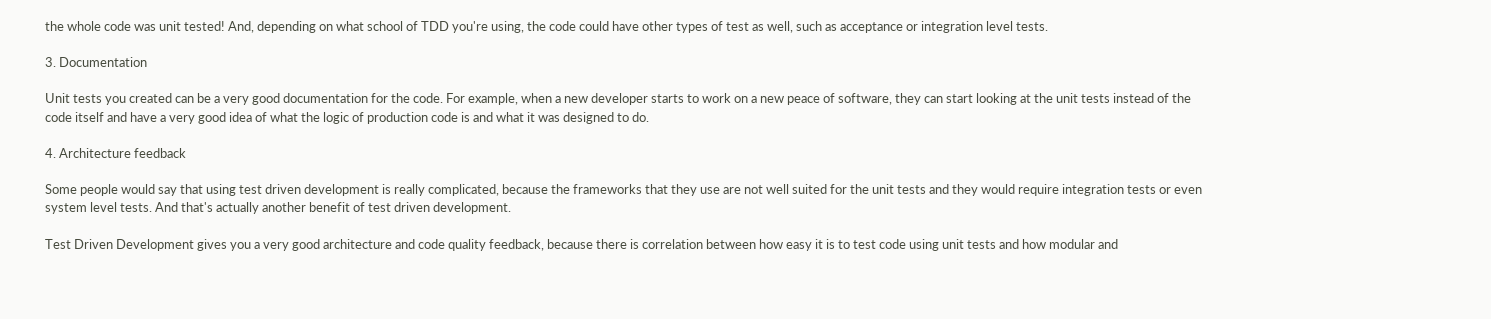the whole code was unit tested! And, depending on what school of TDD you're using, the code could have other types of test as well, such as acceptance or integration level tests.

3. Documentation

Unit tests you created can be a very good documentation for the code. For example, when a new developer starts to work on a new peace of software, they can start looking at the unit tests instead of the code itself and have a very good idea of what the logic of production code is and what it was designed to do.

4. Architecture feedback

Some people would say that using test driven development is really complicated, because the frameworks that they use are not well suited for the unit tests and they would require integration tests or even system level tests. And that's actually another benefit of test driven development.

Test Driven Development gives you a very good architecture and code quality feedback, because there is correlation between how easy it is to test code using unit tests and how modular and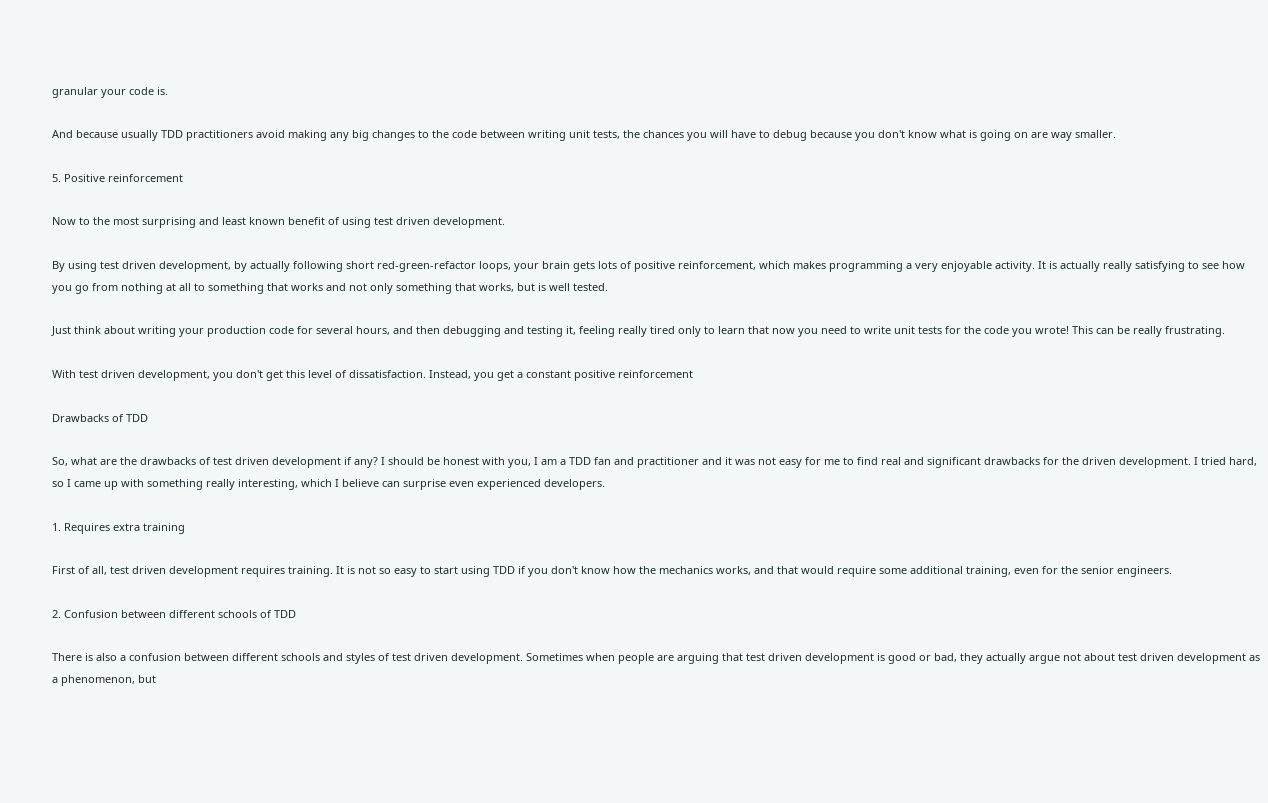granular your code is.

And because usually TDD practitioners avoid making any big changes to the code between writing unit tests, the chances you will have to debug because you don't know what is going on are way smaller.

5. Positive reinforcement

Now to the most surprising and least known benefit of using test driven development.

By using test driven development, by actually following short red-green-refactor loops, your brain gets lots of positive reinforcement, which makes programming a very enjoyable activity. It is actually really satisfying to see how you go from nothing at all to something that works and not only something that works, but is well tested.

Just think about writing your production code for several hours, and then debugging and testing it, feeling really tired only to learn that now you need to write unit tests for the code you wrote! This can be really frustrating.

With test driven development, you don't get this level of dissatisfaction. Instead, you get a constant positive reinforcement

Drawbacks of TDD

So, what are the drawbacks of test driven development if any? I should be honest with you, I am a TDD fan and practitioner and it was not easy for me to find real and significant drawbacks for the driven development. I tried hard, so I came up with something really interesting, which I believe can surprise even experienced developers.

1. Requires extra training

First of all, test driven development requires training. It is not so easy to start using TDD if you don't know how the mechanics works, and that would require some additional training, even for the senior engineers.

2. Confusion between different schools of TDD

There is also a confusion between different schools and styles of test driven development. Sometimes when people are arguing that test driven development is good or bad, they actually argue not about test driven development as a phenomenon, but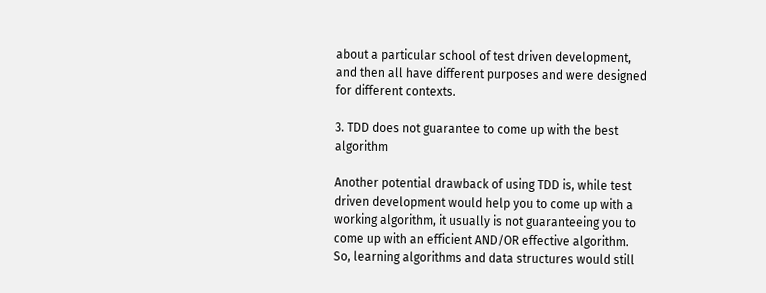about a particular school of test driven development, and then all have different purposes and were designed for different contexts.

3. TDD does not guarantee to come up with the best algorithm

Another potential drawback of using TDD is, while test driven development would help you to come up with a working algorithm, it usually is not guaranteeing you to come up with an efficient AND/OR effective algorithm. So, learning algorithms and data structures would still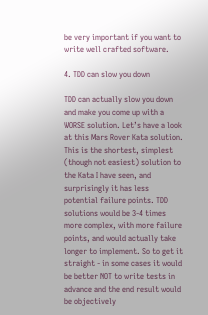be very important if you want to write well crafted software.

4. TDD can slow you down

TDD can actually slow you down and make you come up with a WORSE solution. Let’s have a look at this Mars Rover Kata solution. This is the shortest, simplest (though not easiest) solution to the Kata I have seen, and surprisingly it has less potential failure points. TDD solutions would be 3-4 times more complex, with more failure points, and would actually take longer to implement. So to get it straight - in some cases it would be better NOT to write tests in advance and the end result would be objectively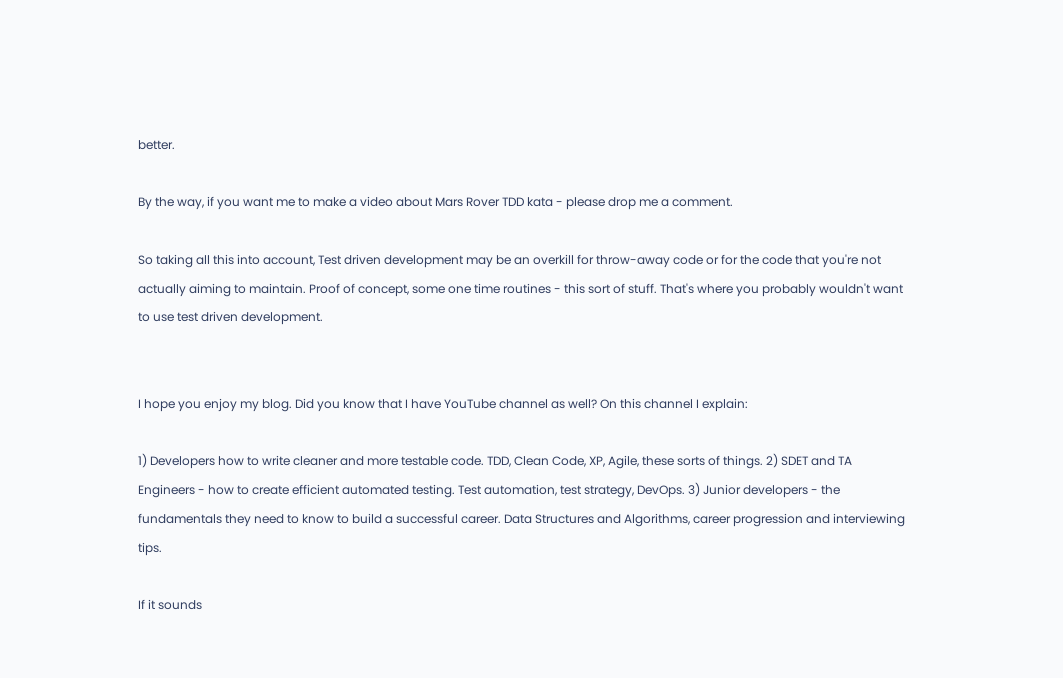better.

By the way, if you want me to make a video about Mars Rover TDD kata - please drop me a comment.

So taking all this into account, Test driven development may be an overkill for throw-away code or for the code that you're not actually aiming to maintain. Proof of concept, some one time routines - this sort of stuff. That's where you probably wouldn't want to use test driven development.


I hope you enjoy my blog. Did you know that I have YouTube channel as well? On this channel I explain:

1) Developers how to write cleaner and more testable code. TDD, Clean Code, XP, Agile, these sorts of things. 2) SDET and TA Engineers - how to create efficient automated testing. Test automation, test strategy, DevOps. 3) Junior developers - the fundamentals they need to know to build a successful career. Data Structures and Algorithms, career progression and interviewing tips.

If it sounds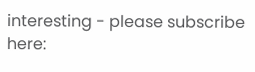interesting - please subscribe here: